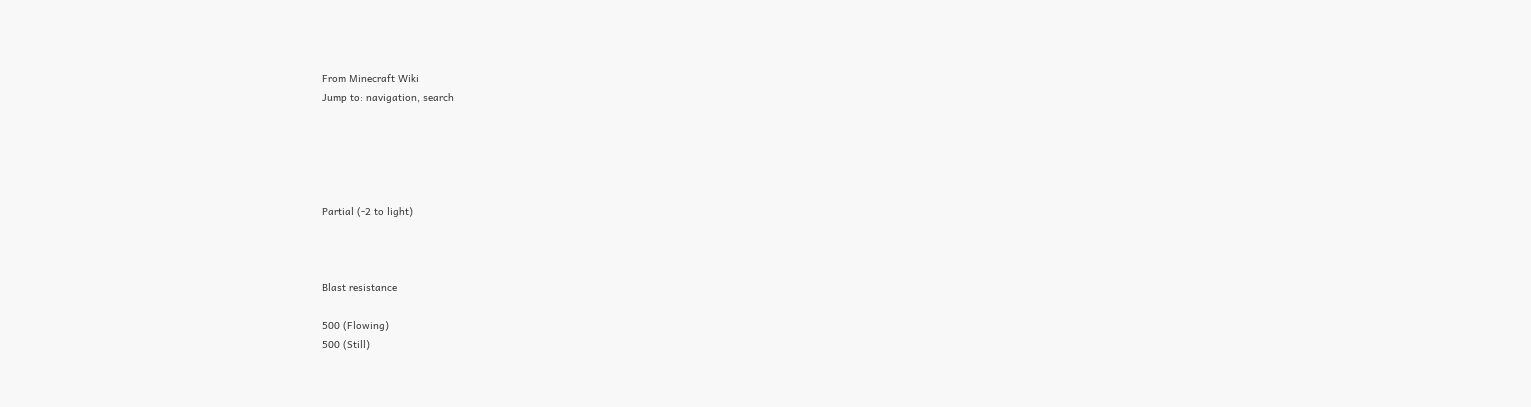From Minecraft Wiki
Jump to: navigation, search





Partial (-2 to light)



Blast resistance

500 (Flowing)
500 (Still)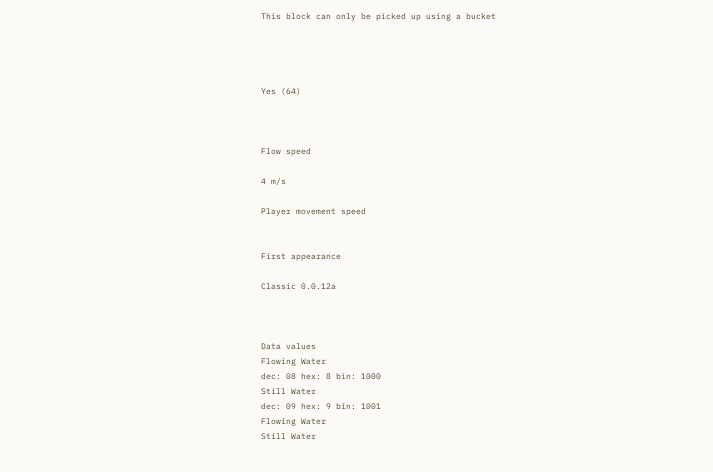This block can only be picked up using a bucket




Yes (64)



Flow speed

4 m/s

Player movement speed


First appearance

Classic 0.0.12a



Data values
Flowing Water
dec: 08 hex: 8 bin: 1000
Still Water
dec: 09 hex: 9 bin: 1001
Flowing Water
Still Water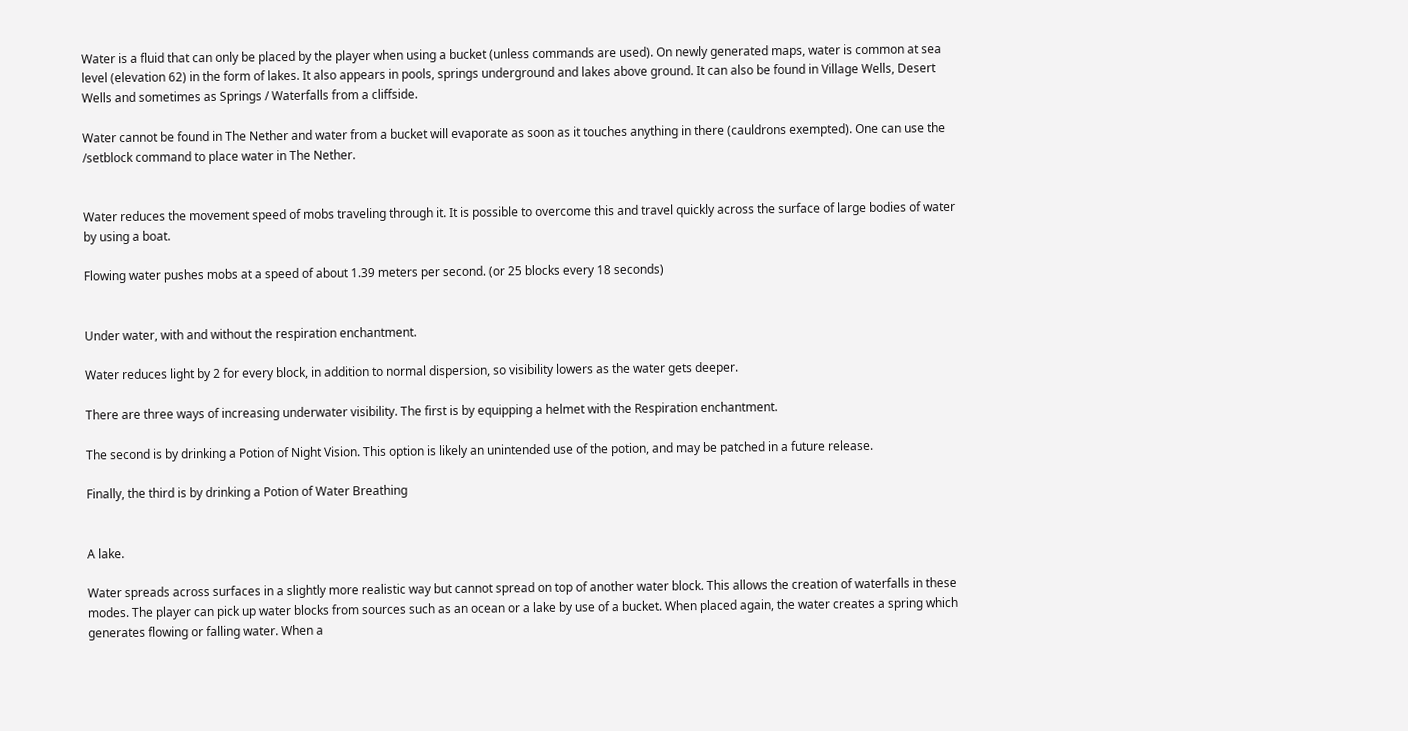Water is a fluid that can only be placed by the player when using a bucket (unless commands are used). On newly generated maps, water is common at sea level (elevation 62) in the form of lakes. It also appears in pools, springs underground and lakes above ground. It can also be found in Village Wells, Desert Wells and sometimes as Springs / Waterfalls from a cliffside.

Water cannot be found in The Nether and water from a bucket will evaporate as soon as it touches anything in there (cauldrons exempted). One can use the /setblock command to place water in The Nether.


Water reduces the movement speed of mobs traveling through it. It is possible to overcome this and travel quickly across the surface of large bodies of water by using a boat.

Flowing water pushes mobs at a speed of about 1.39 meters per second. (or 25 blocks every 18 seconds)


Under water, with and without the respiration enchantment.

Water reduces light by 2 for every block, in addition to normal dispersion, so visibility lowers as the water gets deeper.

There are three ways of increasing underwater visibility. The first is by equipping a helmet with the Respiration enchantment.

The second is by drinking a Potion of Night Vision. This option is likely an unintended use of the potion, and may be patched in a future release.

Finally, the third is by drinking a Potion of Water Breathing


A lake.

Water spreads across surfaces in a slightly more realistic way but cannot spread on top of another water block. This allows the creation of waterfalls in these modes. The player can pick up water blocks from sources such as an ocean or a lake by use of a bucket. When placed again, the water creates a spring which generates flowing or falling water. When a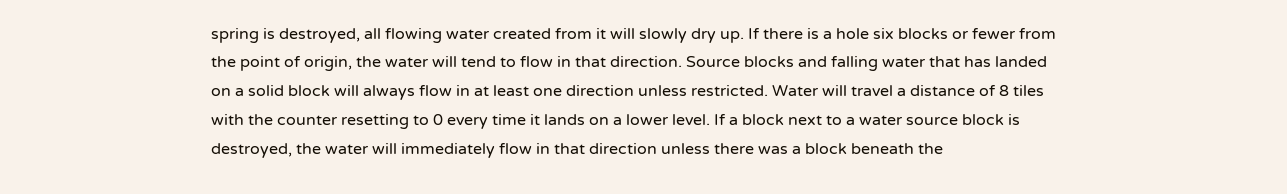spring is destroyed, all flowing water created from it will slowly dry up. If there is a hole six blocks or fewer from the point of origin, the water will tend to flow in that direction. Source blocks and falling water that has landed on a solid block will always flow in at least one direction unless restricted. Water will travel a distance of 8 tiles with the counter resetting to 0 every time it lands on a lower level. If a block next to a water source block is destroyed, the water will immediately flow in that direction unless there was a block beneath the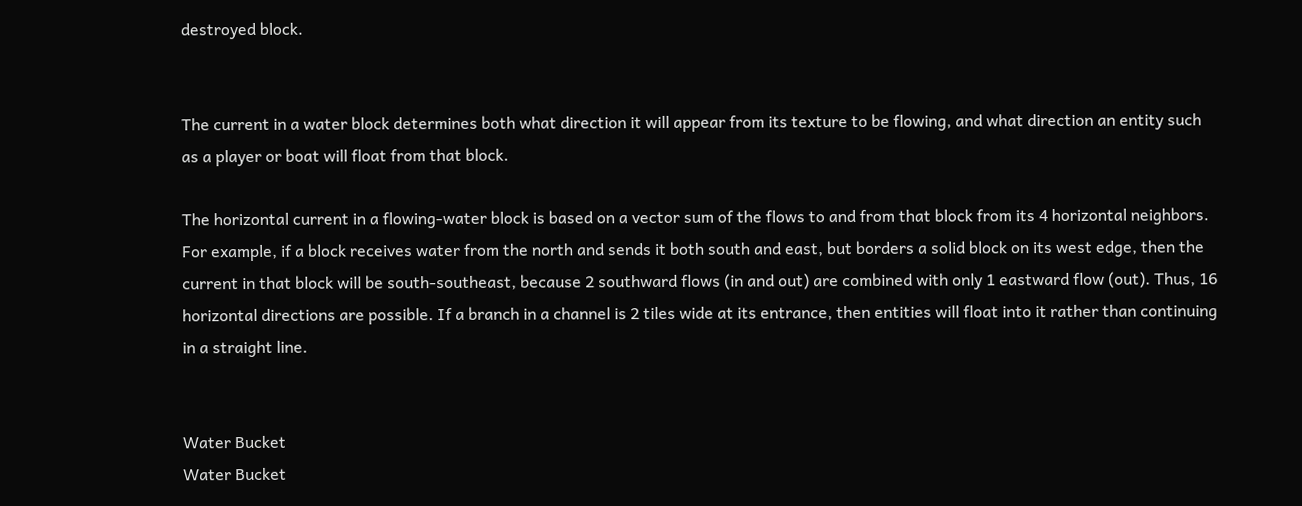destroyed block.


The current in a water block determines both what direction it will appear from its texture to be flowing, and what direction an entity such as a player or boat will float from that block.

The horizontal current in a flowing-water block is based on a vector sum of the flows to and from that block from its 4 horizontal neighbors. For example, if a block receives water from the north and sends it both south and east, but borders a solid block on its west edge, then the current in that block will be south-southeast, because 2 southward flows (in and out) are combined with only 1 eastward flow (out). Thus, 16 horizontal directions are possible. If a branch in a channel is 2 tiles wide at its entrance, then entities will float into it rather than continuing in a straight line.


Water Bucket
Water Bucket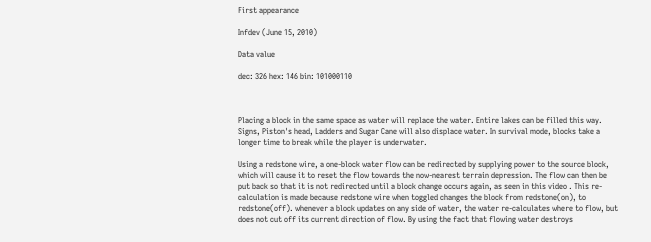First appearance

Infdev (June 15, 2010)

Data value

dec: 326 hex: 146 bin: 101000110



Placing a block in the same space as water will replace the water. Entire lakes can be filled this way. Signs, Piston's head, Ladders and Sugar Cane will also displace water. In survival mode, blocks take a longer time to break while the player is underwater.

Using a redstone wire, a one-block water flow can be redirected by supplying power to the source block, which will cause it to reset the flow towards the now-nearest terrain depression. The flow can then be put back so that it is not redirected until a block change occurs again, as seen in this video . This re-calculation is made because redstone wire when toggled changes the block from redstone(on), to redstone(off). whenever a block updates on any side of water, the water re-calculates where to flow, but does not cut off its current direction of flow. By using the fact that flowing water destroys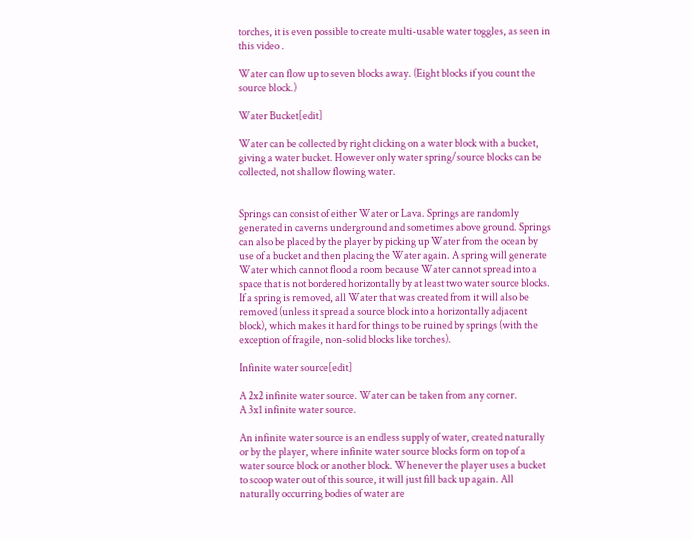torches, it is even possible to create multi-usable water toggles, as seen in this video .

Water can flow up to seven blocks away. (Eight blocks if you count the source block.)

Water Bucket[edit]

Water can be collected by right clicking on a water block with a bucket, giving a water bucket. However only water spring/source blocks can be collected, not shallow flowing water.


Springs can consist of either Water or Lava. Springs are randomly generated in caverns underground and sometimes above ground. Springs can also be placed by the player by picking up Water from the ocean by use of a bucket and then placing the Water again. A spring will generate Water which cannot flood a room because Water cannot spread into a space that is not bordered horizontally by at least two water source blocks. If a spring is removed, all Water that was created from it will also be removed (unless it spread a source block into a horizontally adjacent block), which makes it hard for things to be ruined by springs (with the exception of fragile, non-solid blocks like torches).

Infinite water source[edit]

A 2x2 infinite water source. Water can be taken from any corner.
A 3x1 infinite water source.

An infinite water source is an endless supply of water, created naturally or by the player, where infinite water source blocks form on top of a water source block or another block. Whenever the player uses a bucket to scoop water out of this source, it will just fill back up again. All naturally occurring bodies of water are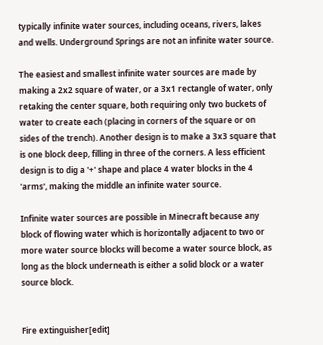typically infinite water sources, including oceans, rivers, lakes and wells. Underground Springs are not an infinite water source.

The easiest and smallest infinite water sources are made by making a 2x2 square of water, or a 3x1 rectangle of water, only retaking the center square, both requiring only two buckets of water to create each (placing in corners of the square or on sides of the trench). Another design is to make a 3x3 square that is one block deep, filling in three of the corners. A less efficient design is to dig a '+' shape and place 4 water blocks in the 4 'arms', making the middle an infinite water source.

Infinite water sources are possible in Minecraft because any block of flowing water which is horizontally adjacent to two or more water source blocks will become a water source block, as long as the block underneath is either a solid block or a water source block.


Fire extinguisher[edit]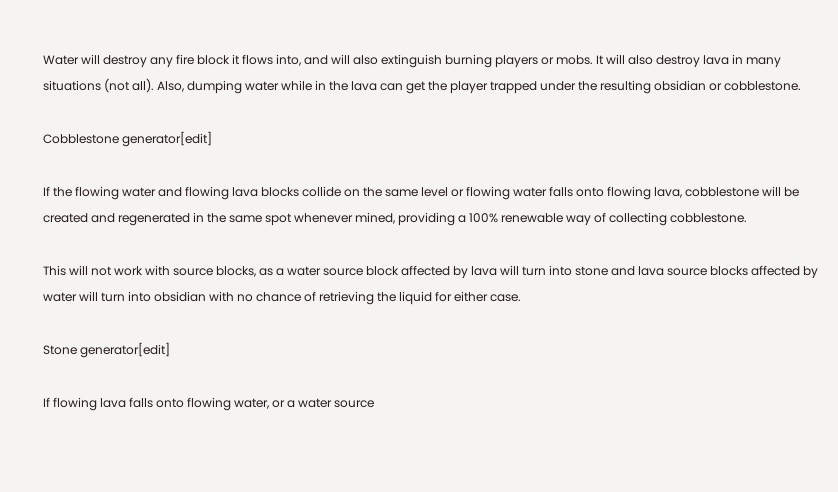Water will destroy any fire block it flows into, and will also extinguish burning players or mobs. It will also destroy lava in many situations (not all). Also, dumping water while in the lava can get the player trapped under the resulting obsidian or cobblestone.

Cobblestone generator[edit]

If the flowing water and flowing lava blocks collide on the same level or flowing water falls onto flowing lava, cobblestone will be created and regenerated in the same spot whenever mined, providing a 100% renewable way of collecting cobblestone.

This will not work with source blocks, as a water source block affected by lava will turn into stone and lava source blocks affected by water will turn into obsidian with no chance of retrieving the liquid for either case.

Stone generator[edit]

If flowing lava falls onto flowing water, or a water source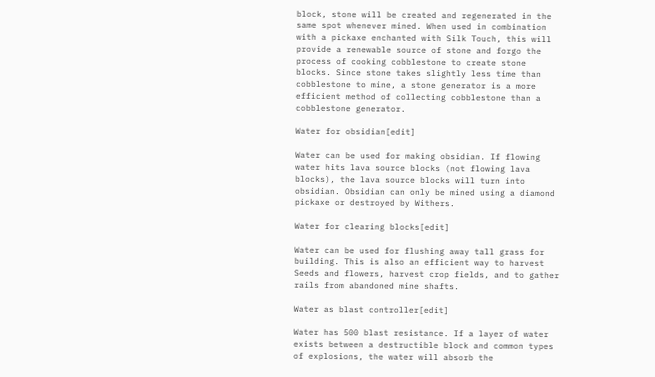block, stone will be created and regenerated in the same spot whenever mined. When used in combination with a pickaxe enchanted with Silk Touch, this will provide a renewable source of stone and forgo the process of cooking cobblestone to create stone blocks. Since stone takes slightly less time than cobblestone to mine, a stone generator is a more efficient method of collecting cobblestone than a cobblestone generator.

Water for obsidian[edit]

Water can be used for making obsidian. If flowing water hits lava source blocks (not flowing lava blocks), the lava source blocks will turn into obsidian. Obsidian can only be mined using a diamond pickaxe or destroyed by Withers.

Water for clearing blocks[edit]

Water can be used for flushing away tall grass for building. This is also an efficient way to harvest Seeds and flowers, harvest crop fields, and to gather rails from abandoned mine shafts.

Water as blast controller[edit]

Water has 500 blast resistance. If a layer of water exists between a destructible block and common types of explosions, the water will absorb the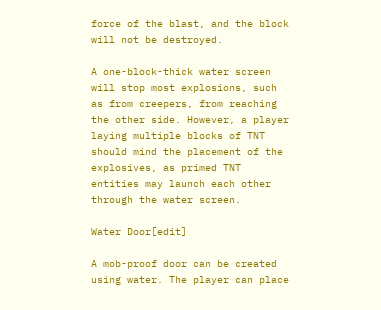force of the blast, and the block will not be destroyed.

A one-block-thick water screen will stop most explosions, such as from creepers, from reaching the other side. However, a player laying multiple blocks of TNT should mind the placement of the explosives, as primed TNT entities may launch each other through the water screen.

Water Door[edit]

A mob-proof door can be created using water. The player can place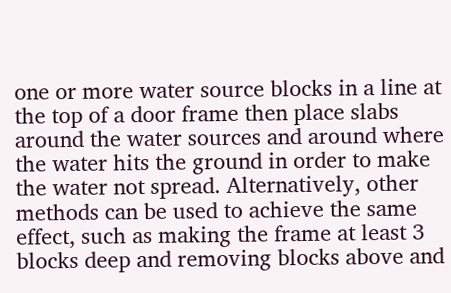one or more water source blocks in a line at the top of a door frame then place slabs around the water sources and around where the water hits the ground in order to make the water not spread. Alternatively, other methods can be used to achieve the same effect, such as making the frame at least 3 blocks deep and removing blocks above and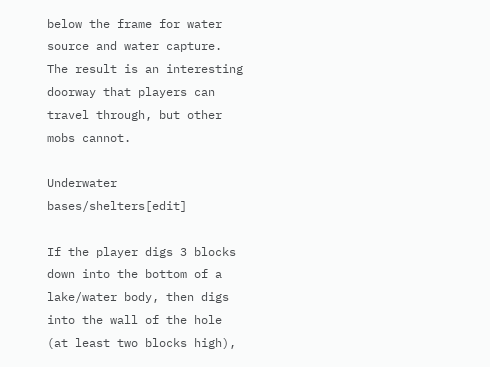below the frame for water source and water capture. The result is an interesting doorway that players can travel through, but other mobs cannot.

Underwater bases/shelters[edit]

If the player digs 3 blocks down into the bottom of a lake/water body, then digs into the wall of the hole (at least two blocks high),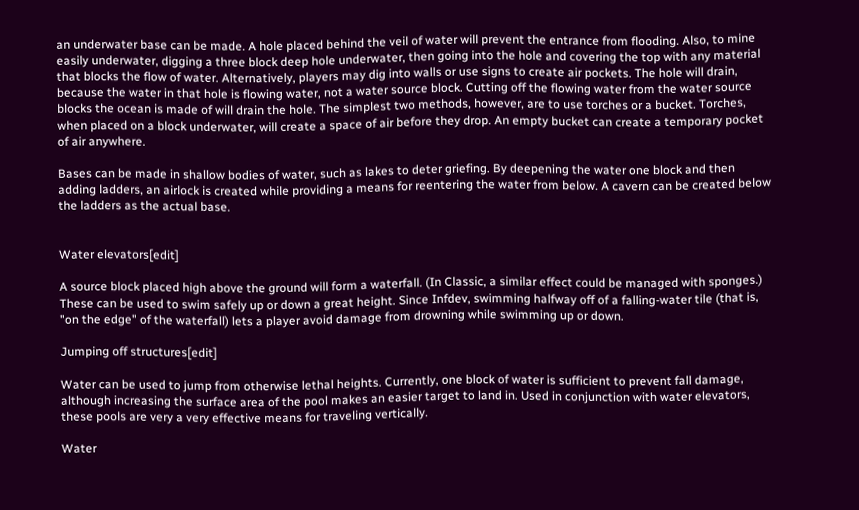an underwater base can be made. A hole placed behind the veil of water will prevent the entrance from flooding. Also, to mine easily underwater, digging a three block deep hole underwater, then going into the hole and covering the top with any material that blocks the flow of water. Alternatively, players may dig into walls or use signs to create air pockets. The hole will drain, because the water in that hole is flowing water, not a water source block. Cutting off the flowing water from the water source blocks the ocean is made of will drain the hole. The simplest two methods, however, are to use torches or a bucket. Torches, when placed on a block underwater, will create a space of air before they drop. An empty bucket can create a temporary pocket of air anywhere.

Bases can be made in shallow bodies of water, such as lakes to deter griefing. By deepening the water one block and then adding ladders, an airlock is created while providing a means for reentering the water from below. A cavern can be created below the ladders as the actual base.


Water elevators[edit]

A source block placed high above the ground will form a waterfall. (In Classic, a similar effect could be managed with sponges.) These can be used to swim safely up or down a great height. Since Infdev, swimming halfway off of a falling-water tile (that is, "on the edge" of the waterfall) lets a player avoid damage from drowning while swimming up or down.

Jumping off structures[edit]

Water can be used to jump from otherwise lethal heights. Currently, one block of water is sufficient to prevent fall damage, although increasing the surface area of the pool makes an easier target to land in. Used in conjunction with water elevators, these pools are very a very effective means for traveling vertically.

Water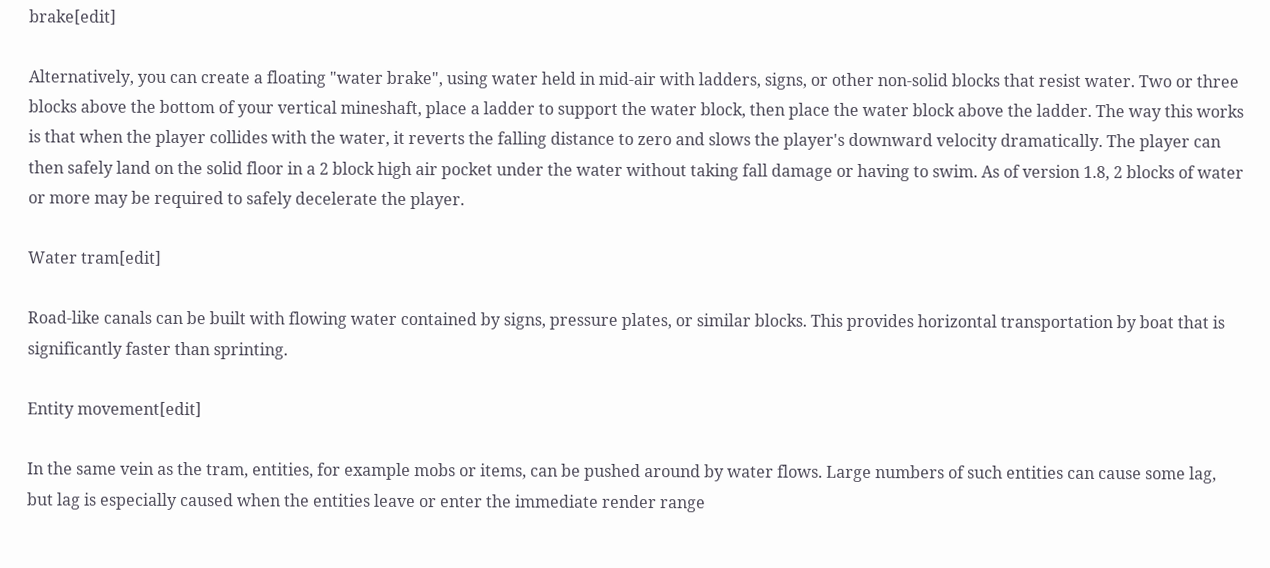brake[edit]

Alternatively, you can create a floating "water brake", using water held in mid-air with ladders, signs, or other non-solid blocks that resist water. Two or three blocks above the bottom of your vertical mineshaft, place a ladder to support the water block, then place the water block above the ladder. The way this works is that when the player collides with the water, it reverts the falling distance to zero and slows the player's downward velocity dramatically. The player can then safely land on the solid floor in a 2 block high air pocket under the water without taking fall damage or having to swim. As of version 1.8, 2 blocks of water or more may be required to safely decelerate the player.

Water tram[edit]

Road-like canals can be built with flowing water contained by signs, pressure plates, or similar blocks. This provides horizontal transportation by boat that is significantly faster than sprinting.

Entity movement[edit]

In the same vein as the tram, entities, for example mobs or items, can be pushed around by water flows. Large numbers of such entities can cause some lag, but lag is especially caused when the entities leave or enter the immediate render range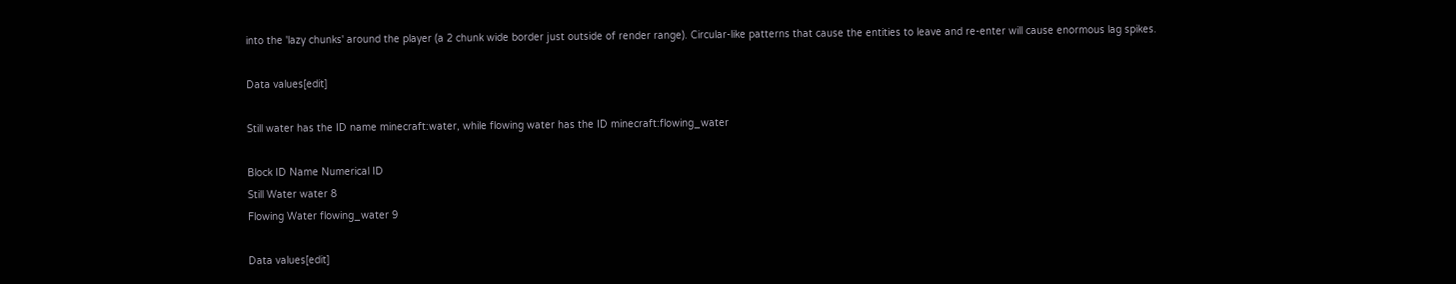into the 'lazy chunks' around the player (a 2 chunk wide border just outside of render range). Circular-like patterns that cause the entities to leave and re-enter will cause enormous lag spikes.

Data values[edit]

Still water has the ID name minecraft:water, while flowing water has the ID minecraft:flowing_water

Block ID Name Numerical ID
Still Water water 8
Flowing Water flowing_water 9

Data values[edit]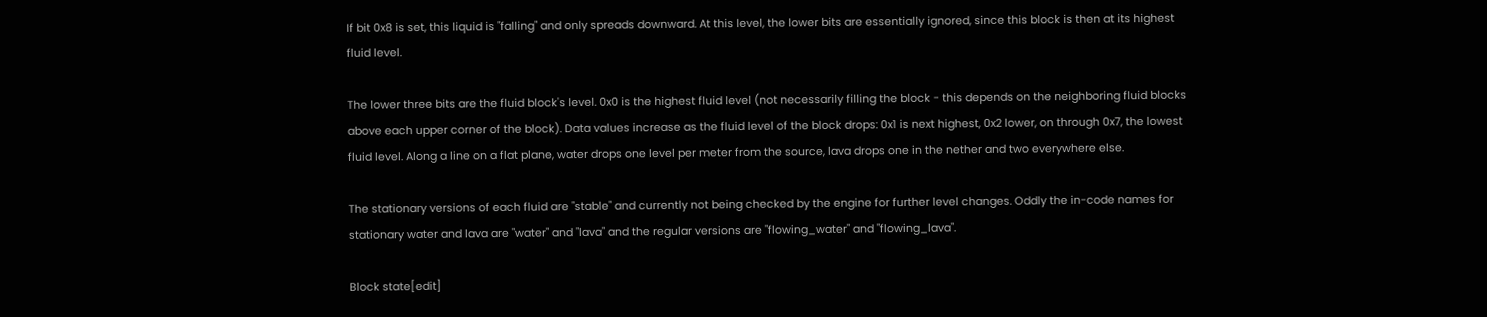If bit 0x8 is set, this liquid is "falling" and only spreads downward. At this level, the lower bits are essentially ignored, since this block is then at its highest fluid level.

The lower three bits are the fluid block's level. 0x0 is the highest fluid level (not necessarily filling the block - this depends on the neighboring fluid blocks above each upper corner of the block). Data values increase as the fluid level of the block drops: 0x1 is next highest, 0x2 lower, on through 0x7, the lowest fluid level. Along a line on a flat plane, water drops one level per meter from the source, lava drops one in the nether and two everywhere else.

The stationary versions of each fluid are "stable" and currently not being checked by the engine for further level changes. Oddly the in-code names for stationary water and lava are "water" and "lava" and the regular versions are "flowing_water" and "flowing_lava".

Block state[edit]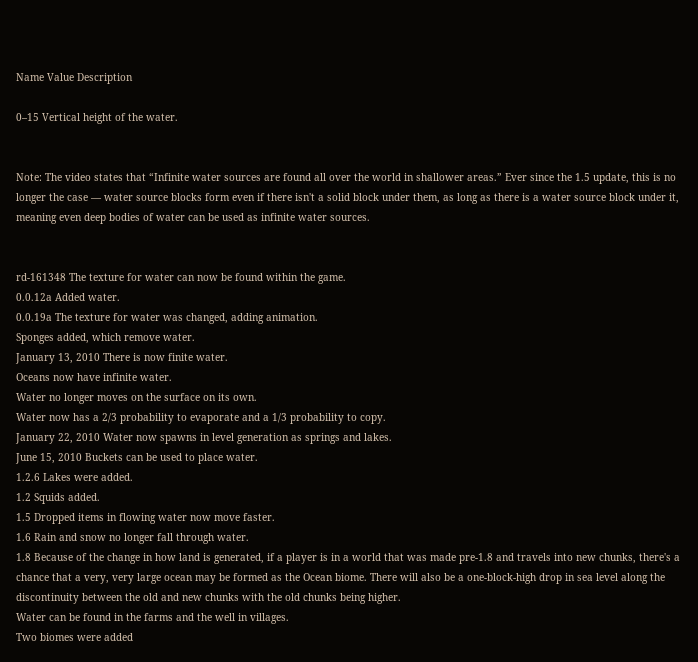Name Value Description

0–15 Vertical height of the water.


Note: The video states that “Infinite water sources are found all over the world in shallower areas.” Ever since the 1.5 update, this is no longer the case — water source blocks form even if there isn't a solid block under them, as long as there is a water source block under it, meaning even deep bodies of water can be used as infinite water sources.


rd-161348 The texture for water can now be found within the game.
0.0.12a Added water.
0.0.19a The texture for water was changed, adding animation.
Sponges added, which remove water.
January 13, 2010 There is now finite water.
Oceans now have infinite water.
Water no longer moves on the surface on its own.
Water now has a 2/3 probability to evaporate and a 1/3 probability to copy.
January 22, 2010 Water now spawns in level generation as springs and lakes.
June 15, 2010 Buckets can be used to place water.
1.2.6 Lakes were added.
1.2 Squids added.
1.5 Dropped items in flowing water now move faster.
1.6 Rain and snow no longer fall through water.
1.8 Because of the change in how land is generated, if a player is in a world that was made pre-1.8 and travels into new chunks, there's a chance that a very, very large ocean may be formed as the Ocean biome. There will also be a one-block-high drop in sea level along the discontinuity between the old and new chunks with the old chunks being higher.
Water can be found in the farms and the well in villages.
Two biomes were added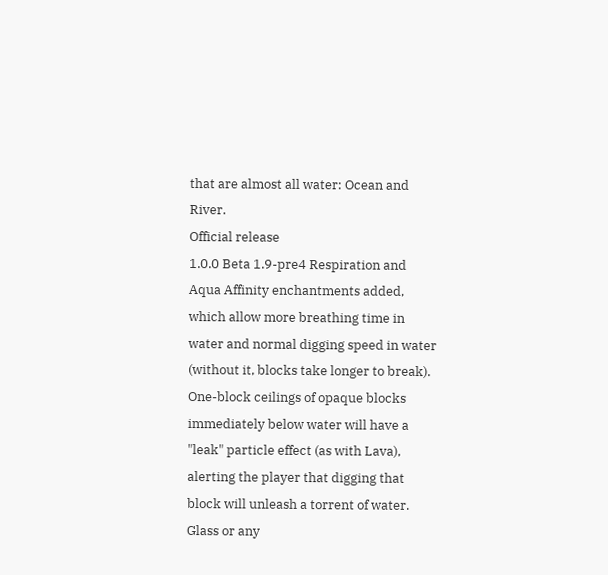that are almost all water: Ocean and River.
Official release
1.0.0 Beta 1.9-pre4 Respiration and Aqua Affinity enchantments added, which allow more breathing time in water and normal digging speed in water (without it, blocks take longer to break).
One-block ceilings of opaque blocks immediately below water will have a "leak" particle effect (as with Lava), alerting the player that digging that block will unleash a torrent of water. Glass or any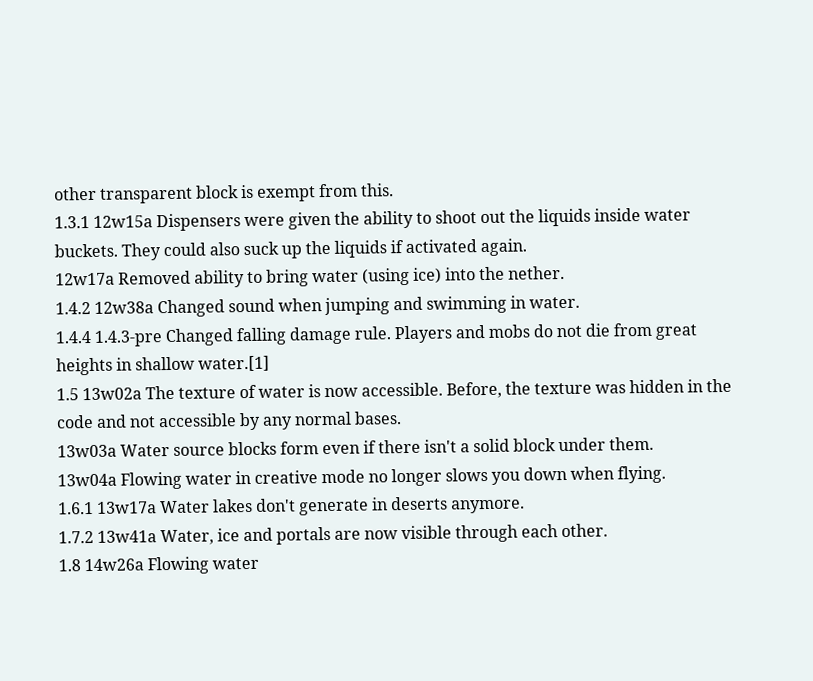other transparent block is exempt from this.
1.3.1 12w15a Dispensers were given the ability to shoot out the liquids inside water buckets. They could also suck up the liquids if activated again.
12w17a Removed ability to bring water (using ice) into the nether.
1.4.2 12w38a Changed sound when jumping and swimming in water.
1.4.4 1.4.3-pre Changed falling damage rule. Players and mobs do not die from great heights in shallow water.[1]
1.5 13w02a The texture of water is now accessible. Before, the texture was hidden in the code and not accessible by any normal bases.
13w03a Water source blocks form even if there isn't a solid block under them.
13w04a Flowing water in creative mode no longer slows you down when flying.
1.6.1 13w17a Water lakes don't generate in deserts anymore.
1.7.2 13w41a Water, ice and portals are now visible through each other.
1.8 14w26a Flowing water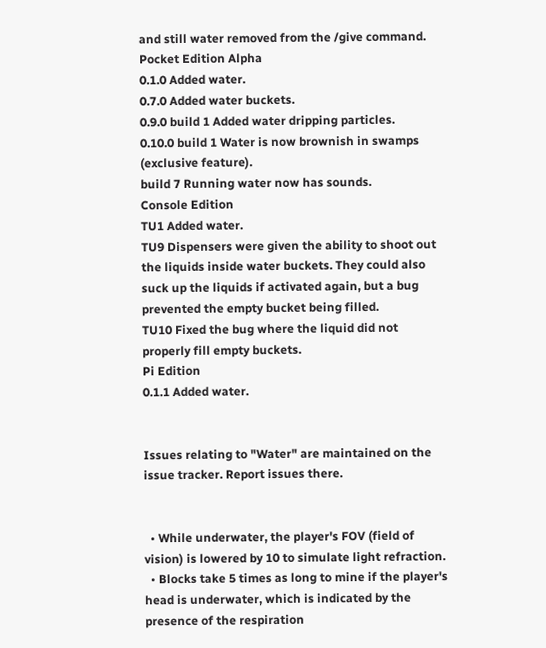and still water removed from the /give command.
Pocket Edition Alpha
0.1.0 Added water.
0.7.0 Added water buckets.
0.9.0 build 1 Added water dripping particles.
0.10.0 build 1 Water is now brownish in swamps (exclusive feature).
build 7 Running water now has sounds.
Console Edition
TU1 Added water.
TU9 Dispensers were given the ability to shoot out the liquids inside water buckets. They could also suck up the liquids if activated again, but a bug prevented the empty bucket being filled.
TU10 Fixed the bug where the liquid did not properly fill empty buckets.
Pi Edition
0.1.1 Added water.


Issues relating to "Water" are maintained on the issue tracker. Report issues there.


  • While underwater, the player's FOV (field of vision) is lowered by 10 to simulate light refraction.
  • Blocks take 5 times as long to mine if the player's head is underwater, which is indicated by the presence of the respiration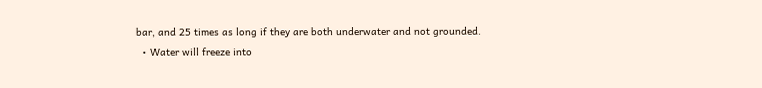bar, and 25 times as long if they are both underwater and not grounded.
  • Water will freeze into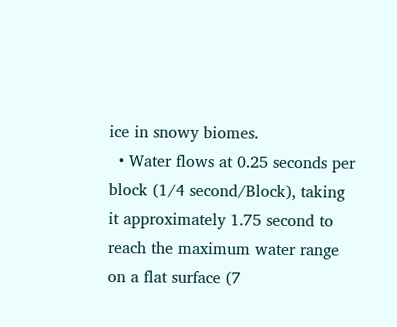ice in snowy biomes.
  • Water flows at 0.25 seconds per block (1/4 second/Block), taking it approximately 1.75 second to reach the maximum water range on a flat surface (7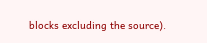blocks excluding the source).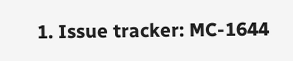1. Issue tracker: MC-1644